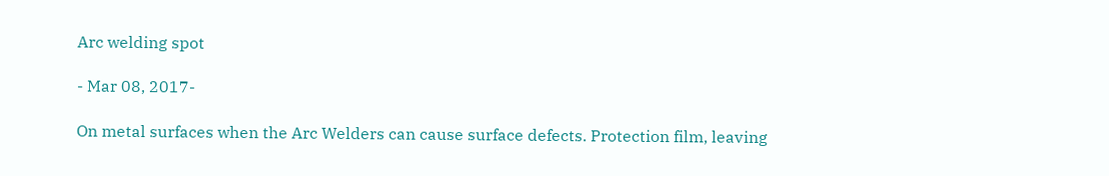Arc welding spot

- Mar 08, 2017-

On metal surfaces when the Arc Welders can cause surface defects. Protection film, leaving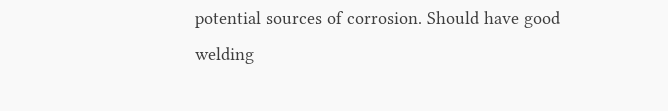potential sources of corrosion. Should have good welding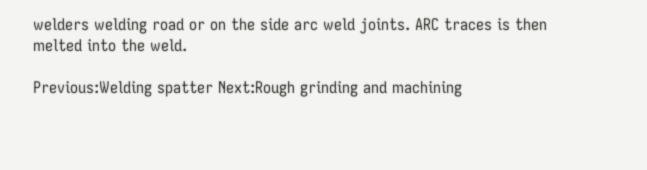welders welding road or on the side arc weld joints. ARC traces is then melted into the weld.

Previous:Welding spatter Next:Rough grinding and machining